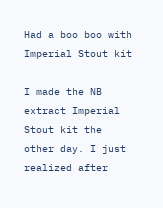Had a boo boo with Imperial Stout kit

I made the NB extract Imperial Stout kit the other day. I just realized after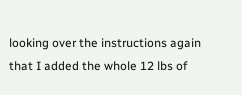looking over the instructions again that I added the whole 12 lbs of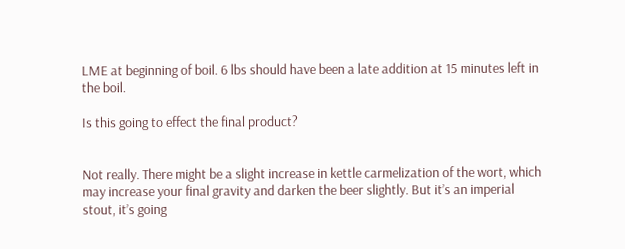LME at beginning of boil. 6 lbs should have been a late addition at 15 minutes left in the boil.

Is this going to effect the final product?


Not really. There might be a slight increase in kettle carmelization of the wort, which may increase your final gravity and darken the beer slightly. But it’s an imperial stout, it’s going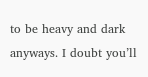to be heavy and dark anyways. I doubt you’ll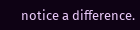notice a difference.